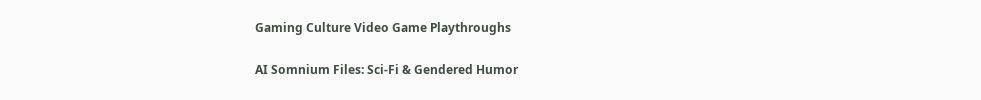Gaming Culture Video Game Playthroughs

AI Somnium Files: Sci-Fi & Gendered Humor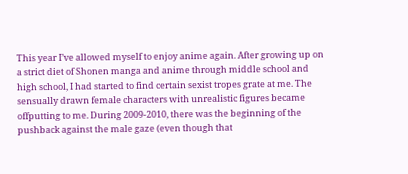This year I’ve allowed myself to enjoy anime again. After growing up on a strict diet of Shonen manga and anime through middle school and high school, I had started to find certain sexist tropes grate at me. The sensually drawn female characters with unrealistic figures became offputting to me. During 2009-2010, there was the beginning of the pushback against the male gaze (even though that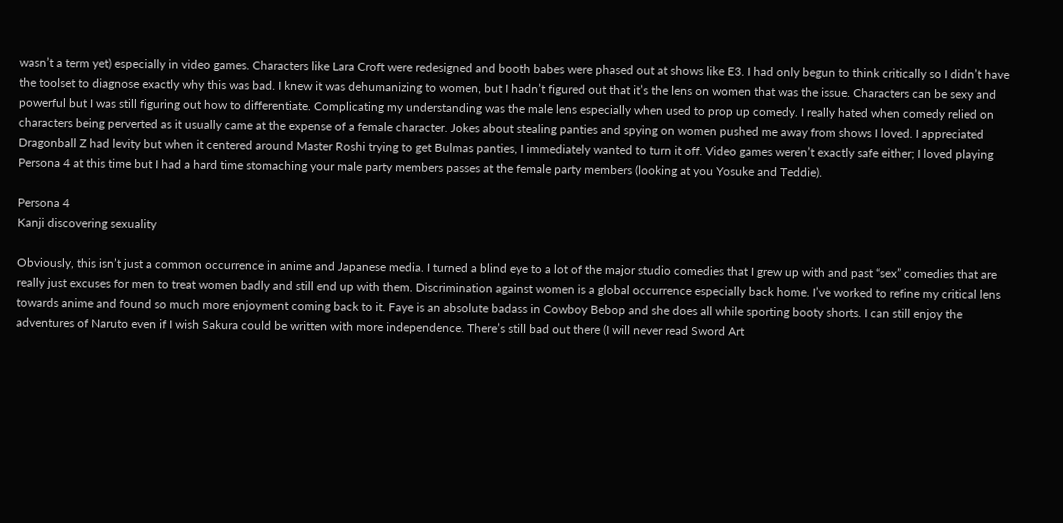wasn’t a term yet) especially in video games. Characters like Lara Croft were redesigned and booth babes were phased out at shows like E3. I had only begun to think critically so I didn’t have the toolset to diagnose exactly why this was bad. I knew it was dehumanizing to women, but I hadn’t figured out that it’s the lens on women that was the issue. Characters can be sexy and powerful but I was still figuring out how to differentiate. Complicating my understanding was the male lens especially when used to prop up comedy. I really hated when comedy relied on characters being perverted as it usually came at the expense of a female character. Jokes about stealing panties and spying on women pushed me away from shows I loved. I appreciated Dragonball Z had levity but when it centered around Master Roshi trying to get Bulmas panties, I immediately wanted to turn it off. Video games weren’t exactly safe either; I loved playing Persona 4 at this time but I had a hard time stomaching your male party members passes at the female party members (looking at you Yosuke and Teddie).

Persona 4
Kanji discovering sexuality

Obviously, this isn’t just a common occurrence in anime and Japanese media. I turned a blind eye to a lot of the major studio comedies that I grew up with and past “sex” comedies that are really just excuses for men to treat women badly and still end up with them. Discrimination against women is a global occurrence especially back home. I’ve worked to refine my critical lens towards anime and found so much more enjoyment coming back to it. Faye is an absolute badass in Cowboy Bebop and she does all while sporting booty shorts. I can still enjoy the adventures of Naruto even if I wish Sakura could be written with more independence. There’s still bad out there (I will never read Sword Art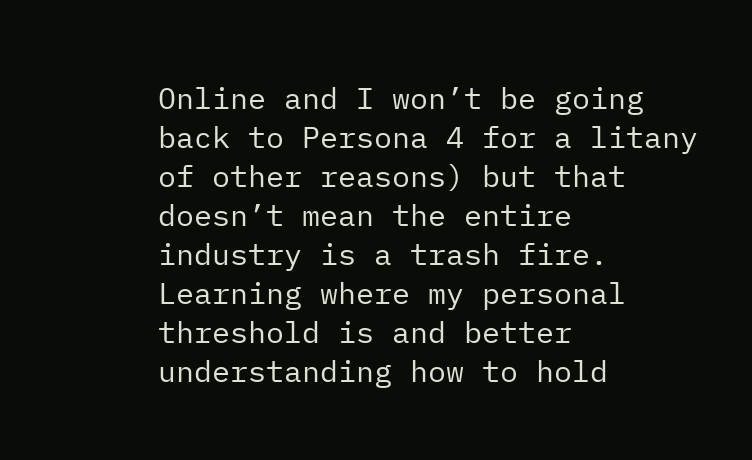Online and I won’t be going back to Persona 4 for a litany of other reasons) but that doesn’t mean the entire industry is a trash fire. Learning where my personal threshold is and better understanding how to hold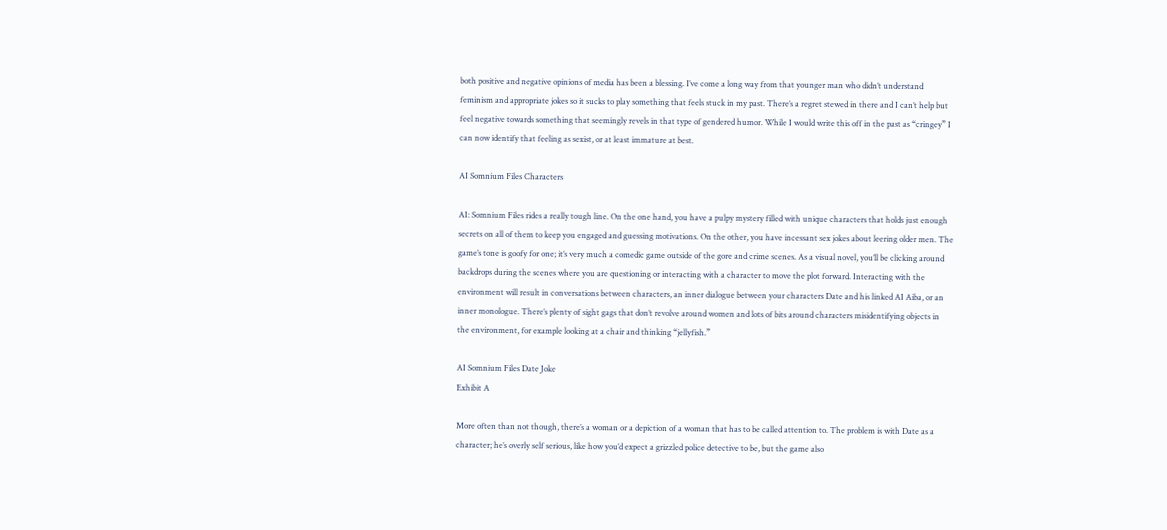both positive and negative opinions of media has been a blessing. I’ve come a long way from that younger man who didn’t understand feminism and appropriate jokes so it sucks to play something that feels stuck in my past. There’s a regret stewed in there and I can’t help but feel negative towards something that seemingly revels in that type of gendered humor. While I would write this off in the past as “cringey” I can now identify that feeling as sexist, or at least immature at best.

AI Somnium Files Characters

AI: Somnium Files rides a really tough line. On the one hand, you have a pulpy mystery filled with unique characters that holds just enough secrets on all of them to keep you engaged and guessing motivations. On the other, you have incessant sex jokes about leering older men. The game’s tone is goofy for one; it’s very much a comedic game outside of the gore and crime scenes. As a visual novel, you’ll be clicking around backdrops during the scenes where you are questioning or interacting with a character to move the plot forward. Interacting with the environment will result in conversations between characters, an inner dialogue between your characters Date and his linked AI Aiba, or an inner monologue. There’s plenty of sight gags that don’t revolve around women and lots of bits around characters misidentifying objects in the environment, for example looking at a chair and thinking “jellyfish.”

AI Somnium Files Date Joke
Exhibit A

More often than not though, there’s a woman or a depiction of a woman that has to be called attention to. The problem is with Date as a character; he’s overly self serious, like how you’d expect a grizzled police detective to be, but the game also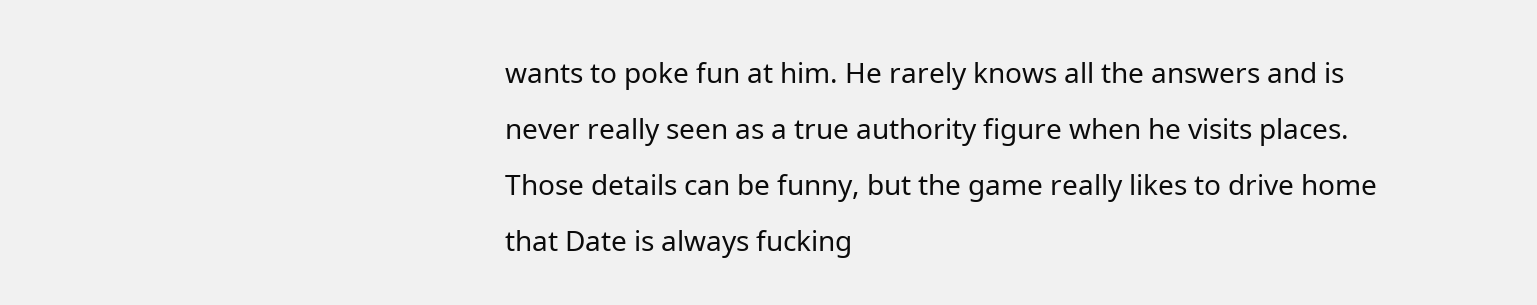wants to poke fun at him. He rarely knows all the answers and is never really seen as a true authority figure when he visits places. Those details can be funny, but the game really likes to drive home that Date is always fucking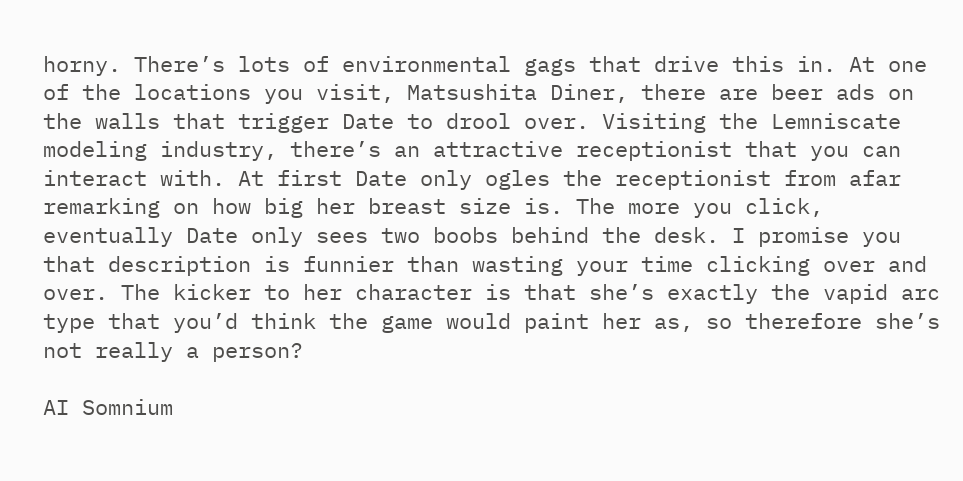horny. There’s lots of environmental gags that drive this in. At one of the locations you visit, Matsushita Diner, there are beer ads on the walls that trigger Date to drool over. Visiting the Lemniscate modeling industry, there’s an attractive receptionist that you can interact with. At first Date only ogles the receptionist from afar remarking on how big her breast size is. The more you click, eventually Date only sees two boobs behind the desk. I promise you that description is funnier than wasting your time clicking over and over. The kicker to her character is that she’s exactly the vapid arc type that you’d think the game would paint her as, so therefore she’s not really a person?

AI Somnium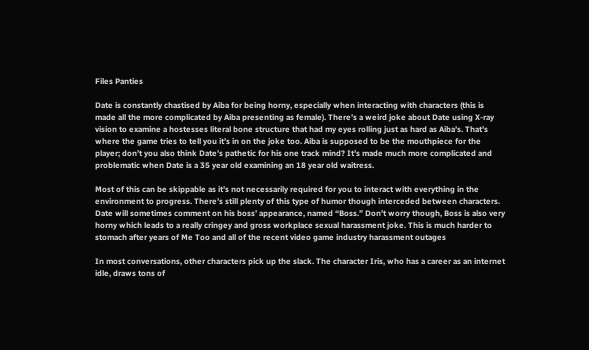Files Panties

Date is constantly chastised by Aiba for being horny, especially when interacting with characters (this is made all the more complicated by Aiba presenting as female). There’s a weird joke about Date using X-ray vision to examine a hostesses literal bone structure that had my eyes rolling just as hard as Aiba’s. That’s where the game tries to tell you it’s in on the joke too. Aiba is supposed to be the mouthpiece for the player; don’t you also think Date’s pathetic for his one track mind? It’s made much more complicated and problematic when Date is a 35 year old examining an 18 year old waitress.

Most of this can be skippable as it’s not necessarily required for you to interact with everything in the environment to progress. There’s still plenty of this type of humor though interceded between characters. Date will sometimes comment on his boss’ appearance, named “Boss.” Don’t worry though, Boss is also very horny which leads to a really cringey and gross workplace sexual harassment joke. This is much harder to stomach after years of Me Too and all of the recent video game industry harassment outages

In most conversations, other characters pick up the slack. The character Iris, who has a career as an internet idle, draws tons of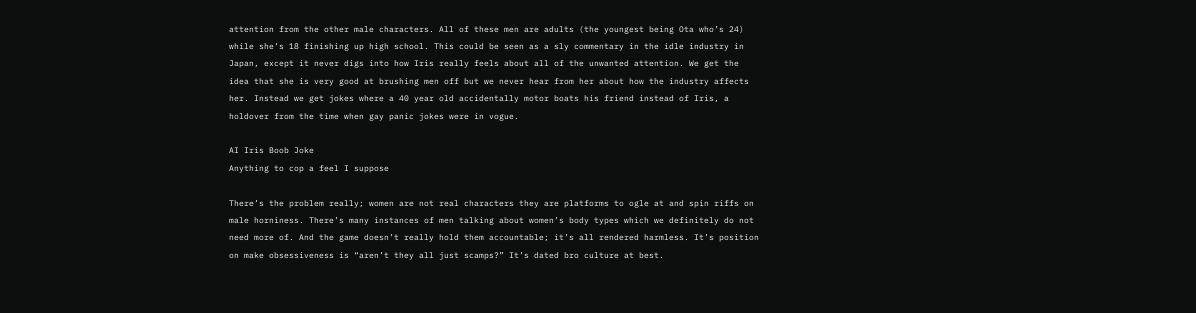attention from the other male characters. All of these men are adults (the youngest being Ota who’s 24) while she’s 18 finishing up high school. This could be seen as a sly commentary in the idle industry in Japan, except it never digs into how Iris really feels about all of the unwanted attention. We get the idea that she is very good at brushing men off but we never hear from her about how the industry affects her. Instead we get jokes where a 40 year old accidentally motor boats his friend instead of Iris, a holdover from the time when gay panic jokes were in vogue.

AI Iris Boob Joke
Anything to cop a feel I suppose

There’s the problem really; women are not real characters they are platforms to ogle at and spin riffs on male horniness. There’s many instances of men talking about women’s body types which we definitely do not need more of. And the game doesn’t really hold them accountable; it’s all rendered harmless. It’s position on make obsessiveness is “aren’t they all just scamps?” It’s dated bro culture at best.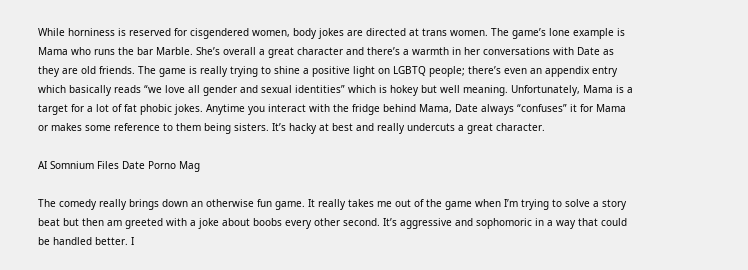While horniness is reserved for cisgendered women, body jokes are directed at trans women. The game’s lone example is Mama who runs the bar Marble. She’s overall a great character and there’s a warmth in her conversations with Date as they are old friends. The game is really trying to shine a positive light on LGBTQ people; there’s even an appendix entry which basically reads “we love all gender and sexual identities” which is hokey but well meaning. Unfortunately, Mama is a target for a lot of fat phobic jokes. Anytime you interact with the fridge behind Mama, Date always “confuses” it for Mama or makes some reference to them being sisters. It’s hacky at best and really undercuts a great character.

AI Somnium Files Date Porno Mag

The comedy really brings down an otherwise fun game. It really takes me out of the game when I’m trying to solve a story beat but then am greeted with a joke about boobs every other second. It’s aggressive and sophomoric in a way that could be handled better. I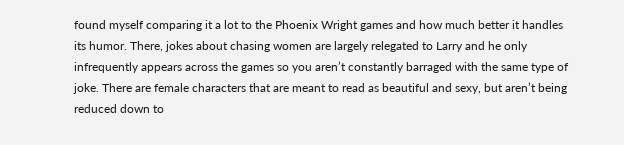found myself comparing it a lot to the Phoenix Wright games and how much better it handles its humor. There, jokes about chasing women are largely relegated to Larry and he only infrequently appears across the games so you aren’t constantly barraged with the same type of joke. There are female characters that are meant to read as beautiful and sexy, but aren’t being reduced down to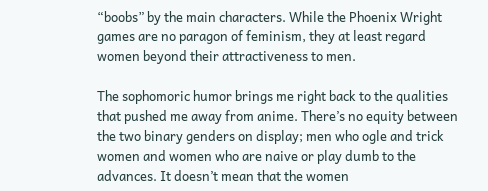“boobs” by the main characters. While the Phoenix Wright games are no paragon of feminism, they at least regard women beyond their attractiveness to men.

The sophomoric humor brings me right back to the qualities that pushed me away from anime. There’s no equity between the two binary genders on display; men who ogle and trick women and women who are naive or play dumb to the advances. It doesn’t mean that the women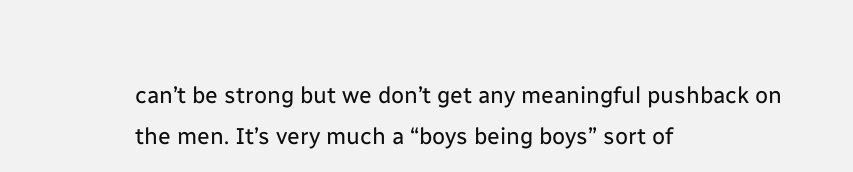can’t be strong but we don’t get any meaningful pushback on the men. It’s very much a “boys being boys” sort of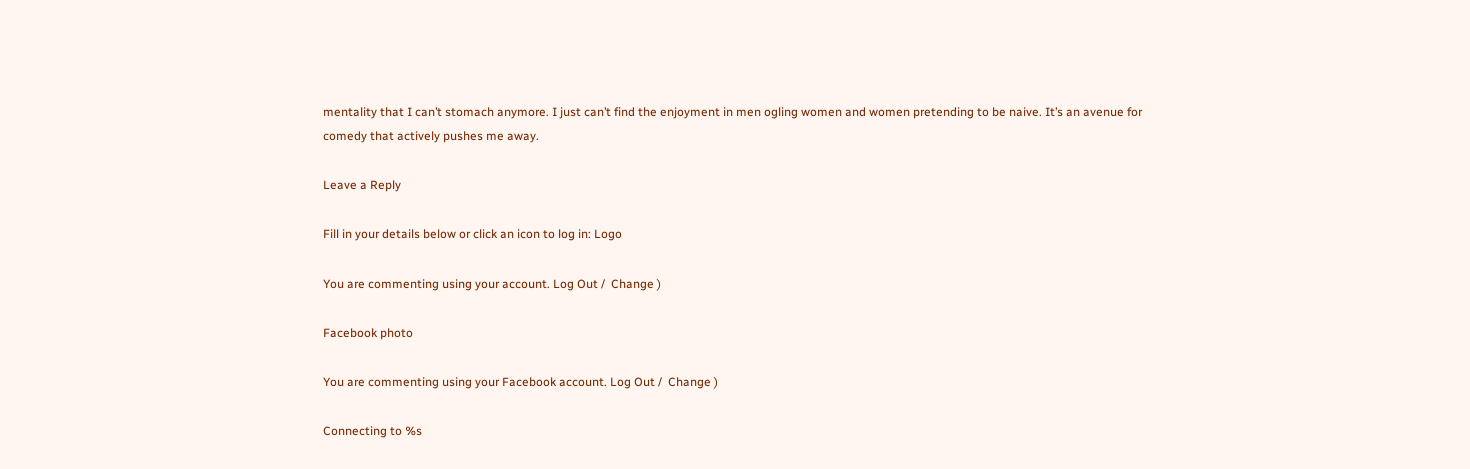mentality that I can’t stomach anymore. I just can’t find the enjoyment in men ogling women and women pretending to be naive. It’s an avenue for comedy that actively pushes me away.

Leave a Reply

Fill in your details below or click an icon to log in: Logo

You are commenting using your account. Log Out /  Change )

Facebook photo

You are commenting using your Facebook account. Log Out /  Change )

Connecting to %s